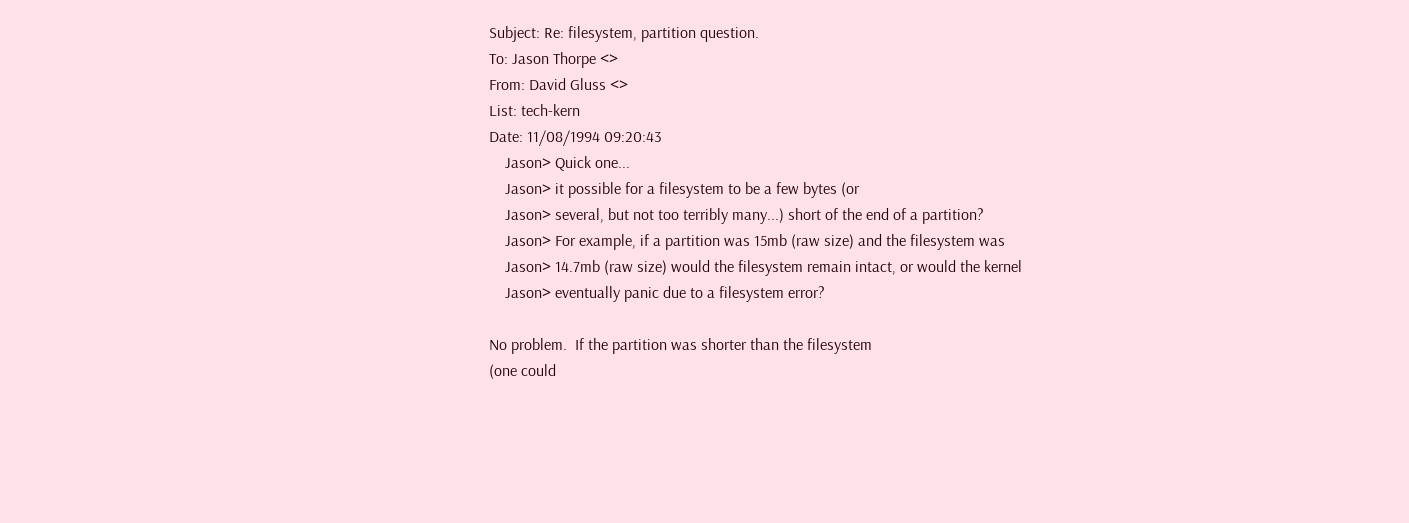Subject: Re: filesystem, partition question.
To: Jason Thorpe <>
From: David Gluss <>
List: tech-kern
Date: 11/08/1994 09:20:43
    Jason> Quick one...
    Jason> it possible for a filesystem to be a few bytes (or
    Jason> several, but not too terribly many...) short of the end of a partition?
    Jason> For example, if a partition was 15mb (raw size) and the filesystem was
    Jason> 14.7mb (raw size) would the filesystem remain intact, or would the kernel
    Jason> eventually panic due to a filesystem error?

No problem.  If the partition was shorter than the filesystem
(one could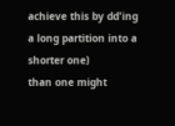achieve this by dd'ing a long partition into a shorter one)
than one might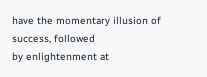have the momentary illusion of success, followed
by enlightenment at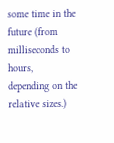some time in the future (from milliseconds to hours,
depending on the relative sizes.)